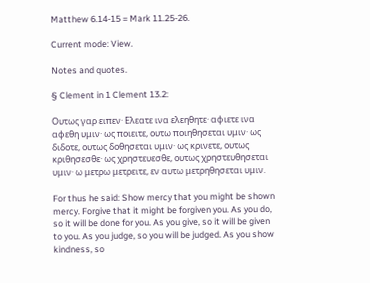Matthew 6.14-15 = Mark 11.25-26.

Current mode: View.

Notes and quotes.

§ Clement in 1 Clement 13.2:

Ουτως γαρ ειπεν· Ελεατε ινα ελεηθητε· αφιετε ινα αφεθη υμιν· ως ποιειτε, ουτω ποιηθησεται υμιν· ως διδοτε, ουτως δοθησεται υμιν· ως κρινετε, ουτως κριθησεσθε· ως χρηστευεσθε, ουτως χρηστευθησεται υμιν· ω μετρω μετρειτε, εν αυτω μετρηθησεται υμιν.

For thus he said: Show mercy that you might be shown mercy. Forgive that it might be forgiven you. As you do, so it will be done for you. As you give, so it will be given to you. As you judge, so you will be judged. As you show kindness, so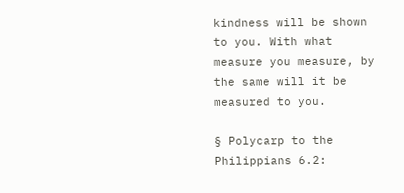kindness will be shown to you. With what measure you measure, by the same will it be measured to you.

§ Polycarp to the Philippians 6.2: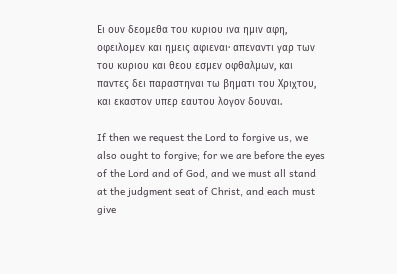Ει ουν δεομεθα του κυριου ινα ημιν αφη, οφειλομεν και ημεις αφιεναι· απεναντι γαρ των του κυριου και θεου εσμεν οφθαλμων, και παντες δει παραστηναι τω βηματι του Χριχτου, και εκαστον υπερ εαυτου λογον δουναι.

If then we request the Lord to forgive us, we also ought to forgive; for we are before the eyes of the Lord and of God, and we must all stand at the judgment seat of Christ, and each must give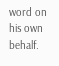word on his own behalf.